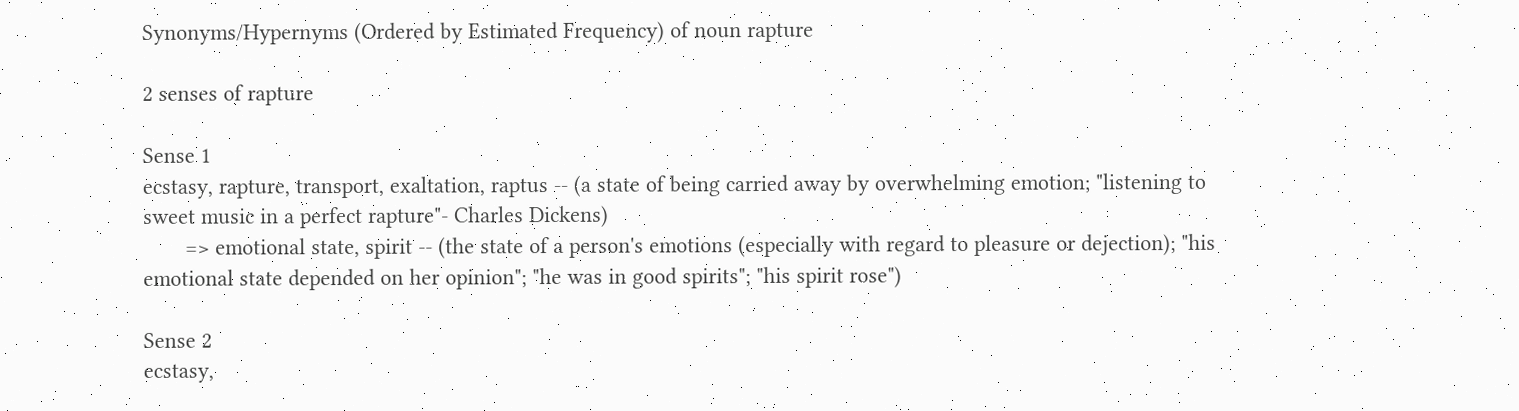Synonyms/Hypernyms (Ordered by Estimated Frequency) of noun rapture

2 senses of rapture

Sense 1
ecstasy, rapture, transport, exaltation, raptus -- (a state of being carried away by overwhelming emotion; "listening to sweet music in a perfect rapture"- Charles Dickens)
       => emotional state, spirit -- (the state of a person's emotions (especially with regard to pleasure or dejection); "his emotional state depended on her opinion"; "he was in good spirits"; "his spirit rose")

Sense 2
ecstasy,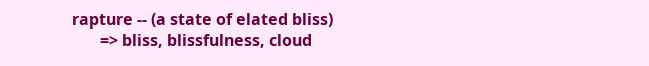rapture -- (a state of elated bliss)
       => bliss, blissfulness, cloud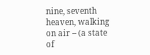nine, seventh heaven, walking on air -- (a state of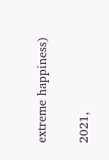extreme happiness)

2021,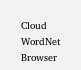Cloud WordNet Browser